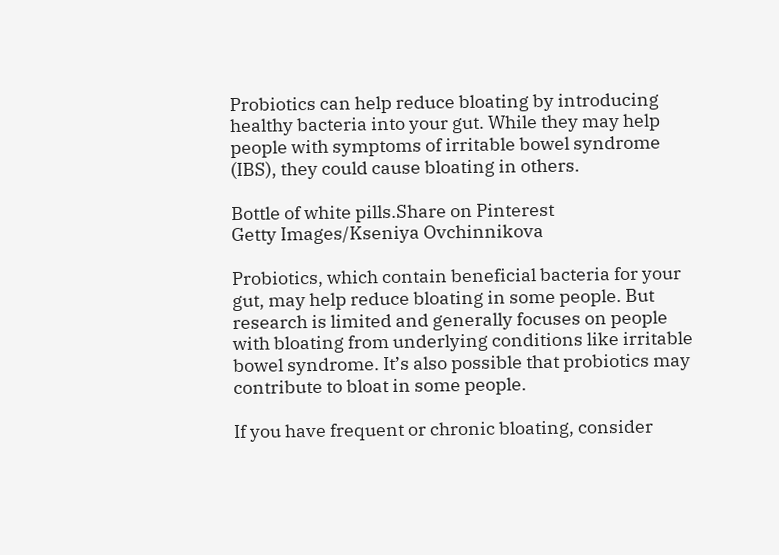Probiotics can help reduce bloating by introducing healthy bacteria into your gut. While they may help people with symptoms of irritable bowel syndrome (IBS), they could cause bloating in others.

Bottle of white pills.Share on Pinterest
Getty Images/Kseniya Ovchinnikova

Probiotics, which contain beneficial bacteria for your gut, may help reduce bloating in some people. But research is limited and generally focuses on people with bloating from underlying conditions like irritable bowel syndrome. It’s also possible that probiotics may contribute to bloat in some people.

If you have frequent or chronic bloating, consider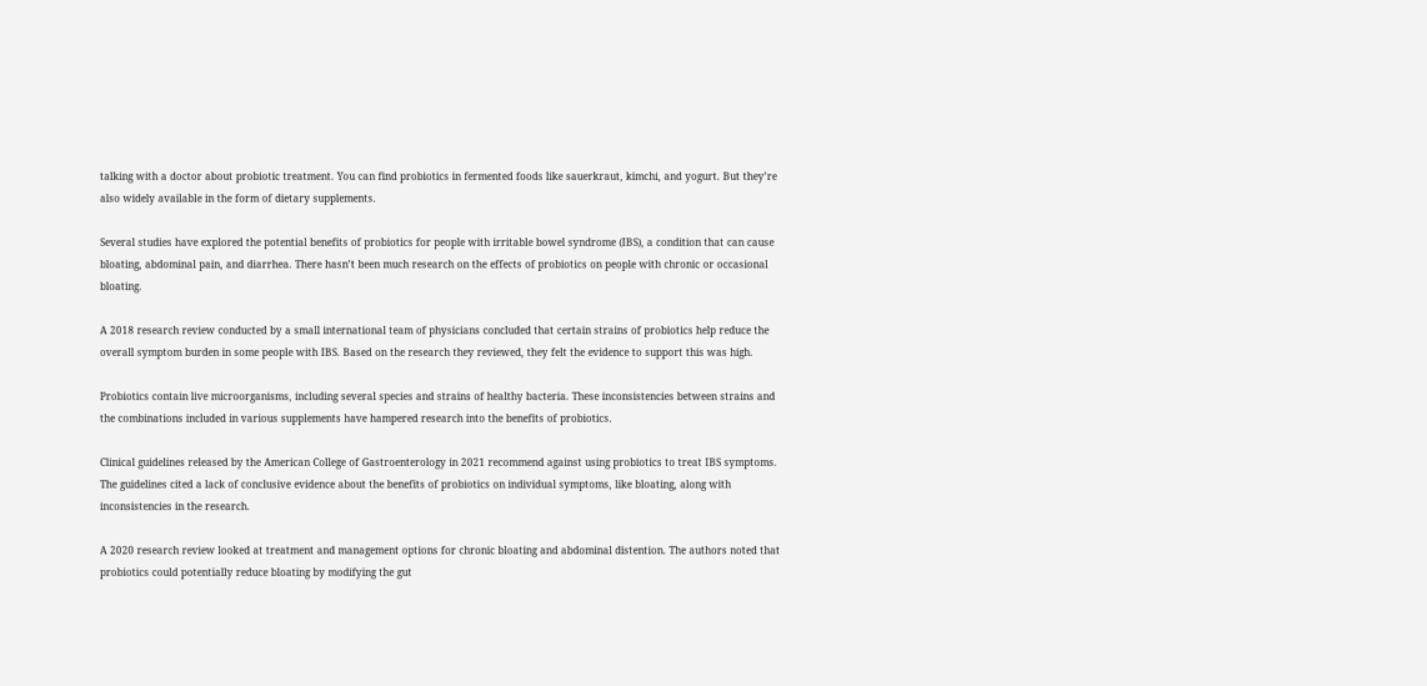talking with a doctor about probiotic treatment. You can find probiotics in fermented foods like sauerkraut, kimchi, and yogurt. But they’re also widely available in the form of dietary supplements.

Several studies have explored the potential benefits of probiotics for people with irritable bowel syndrome (IBS), a condition that can cause bloating, abdominal pain, and diarrhea. There hasn’t been much research on the effects of probiotics on people with chronic or occasional bloating.

A 2018 research review conducted by a small international team of physicians concluded that certain strains of probiotics help reduce the overall symptom burden in some people with IBS. Based on the research they reviewed, they felt the evidence to support this was high.

Probiotics contain live microorganisms, including several species and strains of healthy bacteria. These inconsistencies between strains and the combinations included in various supplements have hampered research into the benefits of probiotics.

Clinical guidelines released by the American College of Gastroenterology in 2021 recommend against using probiotics to treat IBS symptoms. The guidelines cited a lack of conclusive evidence about the benefits of probiotics on individual symptoms, like bloating, along with inconsistencies in the research.

A 2020 research review looked at treatment and management options for chronic bloating and abdominal distention. The authors noted that probiotics could potentially reduce bloating by modifying the gut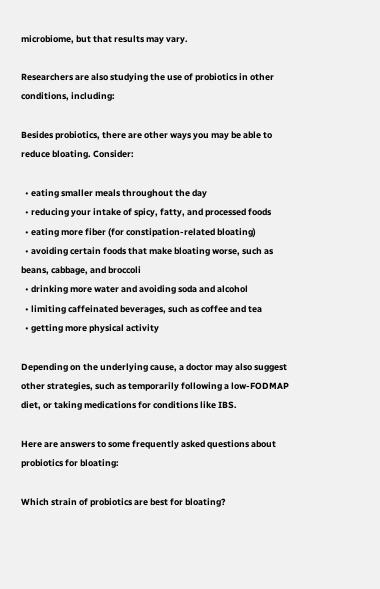microbiome, but that results may vary.

Researchers are also studying the use of probiotics in other conditions, including:

Besides probiotics, there are other ways you may be able to reduce bloating. Consider:

  • eating smaller meals throughout the day
  • reducing your intake of spicy, fatty, and processed foods
  • eating more fiber (for constipation-related bloating)
  • avoiding certain foods that make bloating worse, such as beans, cabbage, and broccoli
  • drinking more water and avoiding soda and alcohol
  • limiting caffeinated beverages, such as coffee and tea
  • getting more physical activity

Depending on the underlying cause, a doctor may also suggest other strategies, such as temporarily following a low-FODMAP diet, or taking medications for conditions like IBS.

Here are answers to some frequently asked questions about probiotics for bloating:

Which strain of probiotics are best for bloating?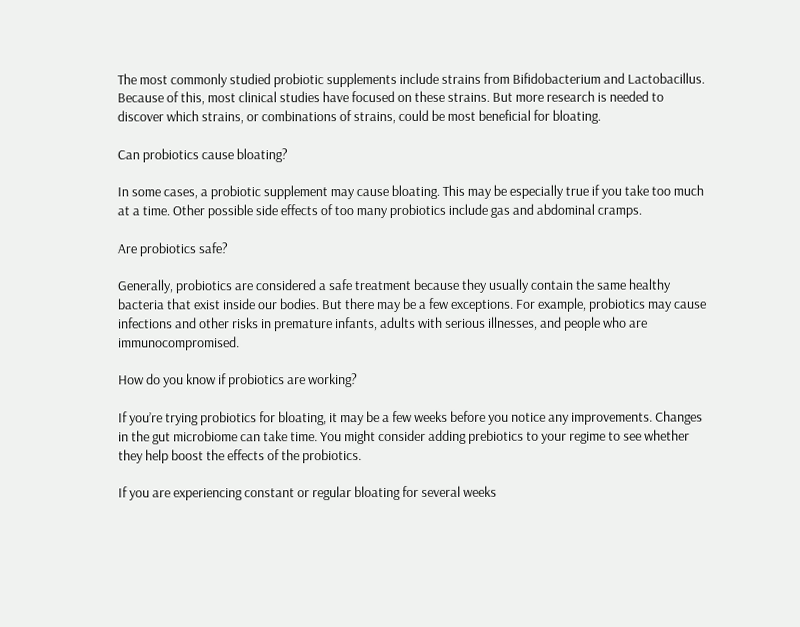The most commonly studied probiotic supplements include strains from Bifidobacterium and Lactobacillus. Because of this, most clinical studies have focused on these strains. But more research is needed to discover which strains, or combinations of strains, could be most beneficial for bloating.

Can probiotics cause bloating?

In some cases, a probiotic supplement may cause bloating. This may be especially true if you take too much at a time. Other possible side effects of too many probiotics include gas and abdominal cramps.

Are probiotics safe?

Generally, probiotics are considered a safe treatment because they usually contain the same healthy bacteria that exist inside our bodies. But there may be a few exceptions. For example, probiotics may cause infections and other risks in premature infants, adults with serious illnesses, and people who are immunocompromised.

How do you know if probiotics are working?

If you’re trying probiotics for bloating, it may be a few weeks before you notice any improvements. Changes in the gut microbiome can take time. You might consider adding prebiotics to your regime to see whether they help boost the effects of the probiotics.

If you are experiencing constant or regular bloating for several weeks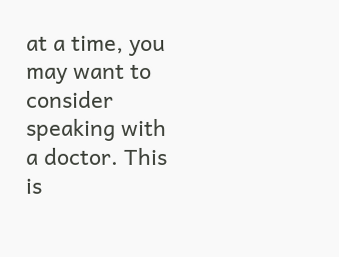at a time, you may want to consider speaking with a doctor. This is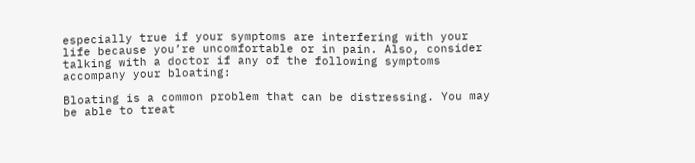especially true if your symptoms are interfering with your life because you’re uncomfortable or in pain. Also, consider talking with a doctor if any of the following symptoms accompany your bloating:

Bloating is a common problem that can be distressing. You may be able to treat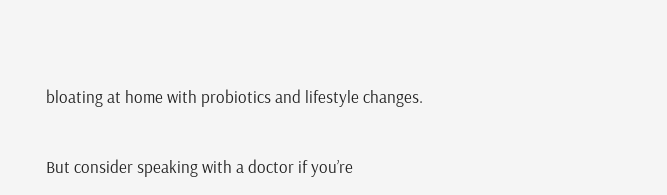bloating at home with probiotics and lifestyle changes.

But consider speaking with a doctor if you’re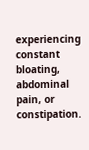experiencing constant bloating, abdominal pain, or constipation.